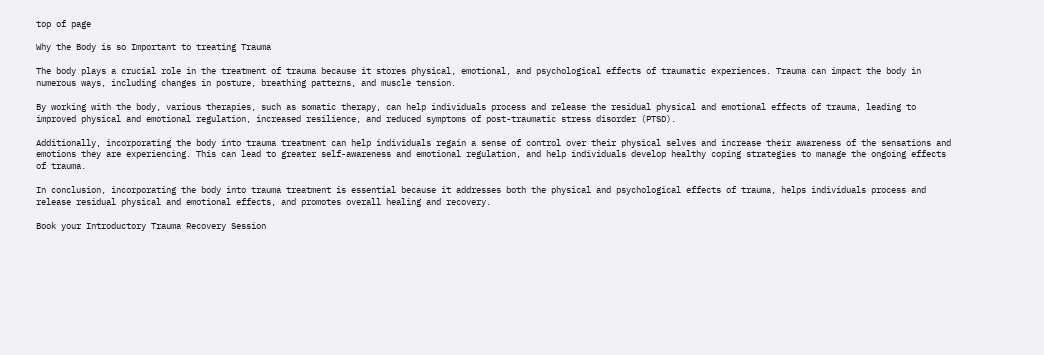top of page

Why the Body is so Important to treating Trauma

The body plays a crucial role in the treatment of trauma because it stores physical, emotional, and psychological effects of traumatic experiences. Trauma can impact the body in numerous ways, including changes in posture, breathing patterns, and muscle tension.

By working with the body, various therapies, such as somatic therapy, can help individuals process and release the residual physical and emotional effects of trauma, leading to improved physical and emotional regulation, increased resilience, and reduced symptoms of post-traumatic stress disorder (PTSD).

Additionally, incorporating the body into trauma treatment can help individuals regain a sense of control over their physical selves and increase their awareness of the sensations and emotions they are experiencing. This can lead to greater self-awareness and emotional regulation, and help individuals develop healthy coping strategies to manage the ongoing effects of trauma.

In conclusion, incorporating the body into trauma treatment is essential because it addresses both the physical and psychological effects of trauma, helps individuals process and release residual physical and emotional effects, and promotes overall healing and recovery.

Book your Introductory Trauma Recovery Session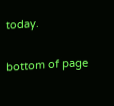today.


bottom of page